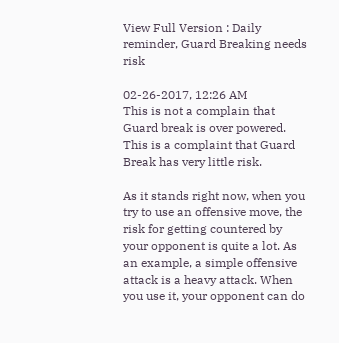View Full Version : Daily reminder, Guard Breaking needs risk

02-26-2017, 12:26 AM
This is not a complain that Guard break is over powered. This is a complaint that Guard Break has very little risk.

As it stands right now, when you try to use an offensive move, the risk for getting countered by your opponent is quite a lot. As an example, a simple offensive attack is a heavy attack. When you use it, your opponent can do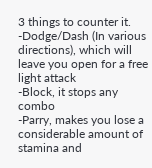3 things to counter it.
-Dodge/Dash (In various directions), which will leave you open for a free light attack
-Block, it stops any combo
-Parry, makes you lose a considerable amount of stamina and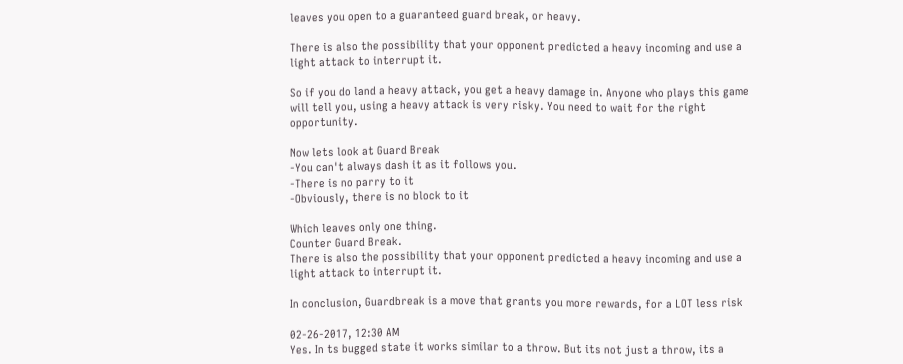leaves you open to a guaranteed guard break, or heavy.

There is also the possibility that your opponent predicted a heavy incoming and use a light attack to interrupt it.

So if you do land a heavy attack, you get a heavy damage in. Anyone who plays this game will tell you, using a heavy attack is very risky. You need to wait for the right opportunity.

Now lets look at Guard Break
-You can't always dash it as it follows you.
-There is no parry to it
-Obviously, there is no block to it

Which leaves only one thing.
Counter Guard Break.
There is also the possibility that your opponent predicted a heavy incoming and use a light attack to interrupt it.

In conclusion, Guardbreak is a move that grants you more rewards, for a LOT less risk

02-26-2017, 12:30 AM
Yes. In ts bugged state it works similar to a throw. But its not just a throw, its a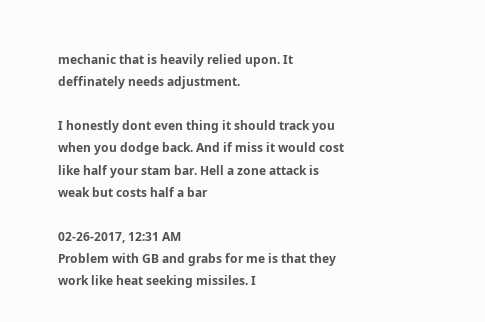mechanic that is heavily relied upon. It deffinately needs adjustment.

I honestly dont even thing it should track you when you dodge back. And if miss it would cost like half your stam bar. Hell a zone attack is weak but costs half a bar

02-26-2017, 12:31 AM
Problem with GB and grabs for me is that they work like heat seeking missiles. I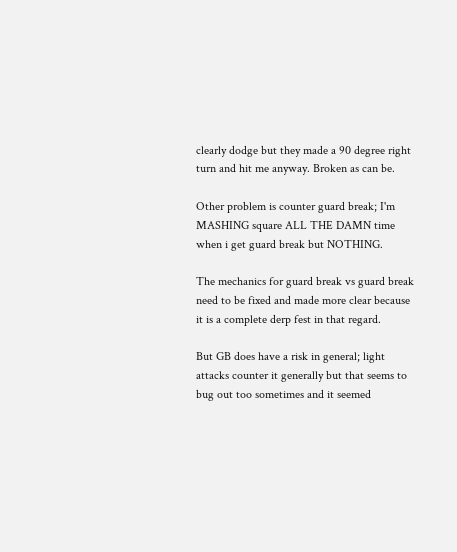clearly dodge but they made a 90 degree right turn and hit me anyway. Broken as can be.

Other problem is counter guard break; I'm MASHING square ALL THE DAMN time when i get guard break but NOTHING.

The mechanics for guard break vs guard break need to be fixed and made more clear because it is a complete derp fest in that regard.

But GB does have a risk in general; light attacks counter it generally but that seems to bug out too sometimes and it seemed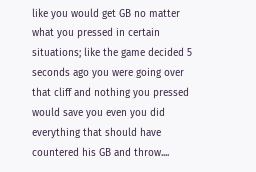like you would get GB no matter what you pressed in certain situations; like the game decided 5 seconds ago you were going over that cliff and nothing you pressed would save you even you did everything that should have countered his GB and throw....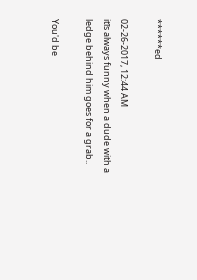******ed

02-26-2017, 12:44 AM
itīs always funny when a dude with a ledge behind him goes for a grab..

You'd be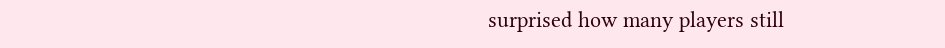surprised how many players still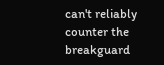can't reliably counter the breakguard